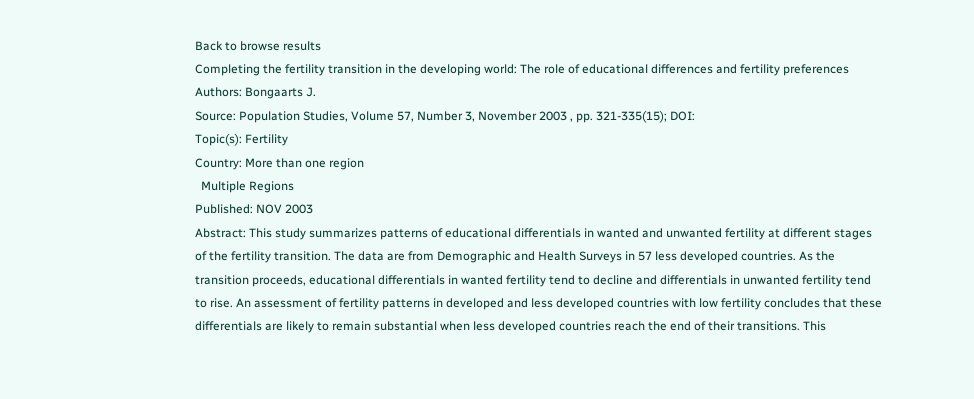Back to browse results
Completing the fertility transition in the developing world: The role of educational differences and fertility preferences
Authors: Bongaarts J.
Source: Population Studies, Volume 57, Number 3, November 2003 , pp. 321-335(15); DOI:
Topic(s): Fertility
Country: More than one region
  Multiple Regions
Published: NOV 2003
Abstract: This study summarizes patterns of educational differentials in wanted and unwanted fertility at different stages of the fertility transition. The data are from Demographic and Health Surveys in 57 less developed countries. As the transition proceeds, educational differentials in wanted fertility tend to decline and differentials in unwanted fertility tend to rise. An assessment of fertility patterns in developed and less developed countries with low fertility concludes that these differentials are likely to remain substantial when less developed countries reach the end of their transitions. This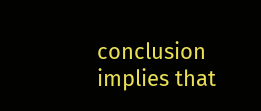conclusion implies that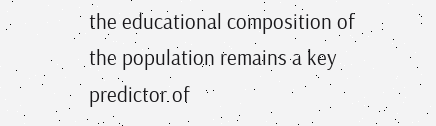the educational composition of the population remains a key predictor of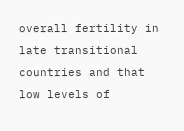overall fertility in late transitional countries and that low levels of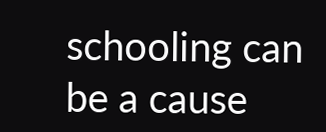schooling can be a cause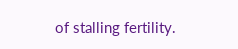of stalling fertility.